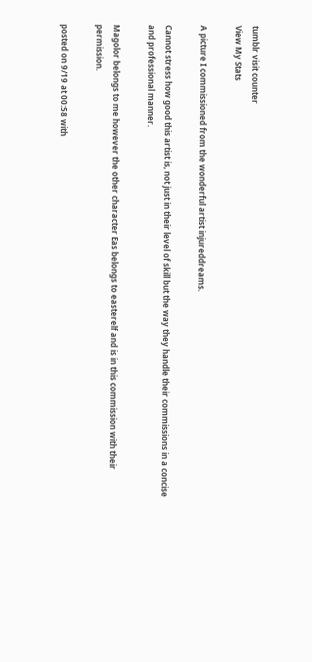tumblr visit counter
View My Stats

A picture I commissioned from the wonderful artist injureddreams.

Cannot stress how good this artist is, not just in their level of skill but the way they handle their commissions in a concise and professional manner.

Magolor belongs to me however the other character Eas belongs to easterelf and is in this commission with their permission.

posted on 9/19 at 00:58 with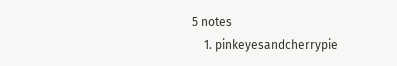5 notes
    1. pinkeyesandcherrypie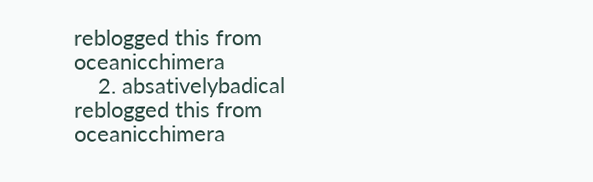reblogged this from oceanicchimera
    2. absativelybadical reblogged this from oceanicchimera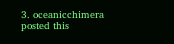3. oceanicchimera posted this